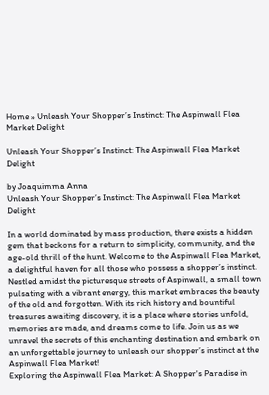Home » Unleash Your Shopper’s Instinct: The Aspinwall Flea Market Delight

Unleash Your Shopper’s Instinct: The Aspinwall Flea Market Delight

by Joaquimma Anna
Unleash Your Shopper’s Instinct: The Aspinwall Flea Market Delight

In a world dominated by mass production, there exists a hidden gem that beckons for a return to simplicity, community, and the age-old thrill of the hunt. Welcome to the Aspinwall Flea Market, a delightful haven for all those who possess a shopper’s instinct. Nestled amidst the picturesque streets of Aspinwall, a small town pulsating with a vibrant energy, this market embraces the beauty of the old and forgotten. With its rich history and bountiful treasures awaiting discovery, it is a place where stories unfold, memories are made, and dreams come to life. Join us as we unravel the secrets of this enchanting destination and embark on an unforgettable journey to unleash our shopper’s instinct at the Aspinwall Flea Market!
Exploring the Aspinwall Flea Market: A Shopper's Paradise in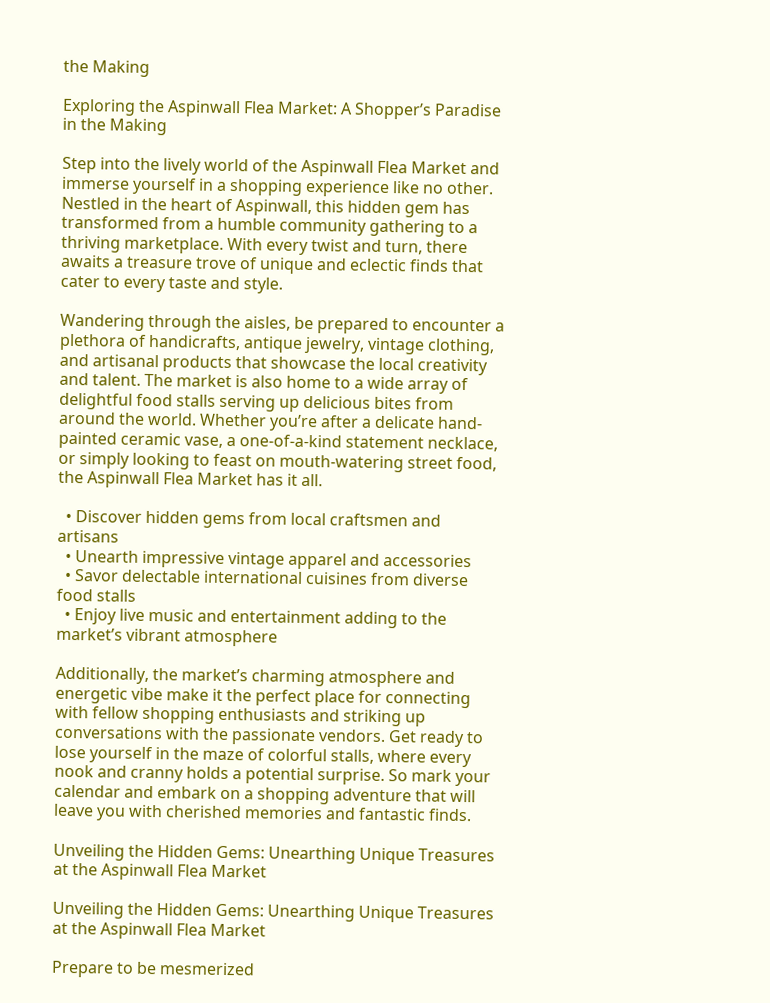the Making

Exploring the Aspinwall Flea Market: A Shopper’s Paradise in the Making

Step into the lively world of the Aspinwall Flea Market and immerse yourself in a shopping experience like no other. Nestled in the heart of Aspinwall, this hidden gem has transformed from a humble community gathering to a thriving marketplace. With every twist and turn, there awaits a treasure trove of unique and eclectic finds that cater to every taste and style.

Wandering through the aisles, be prepared to encounter a plethora of handicrafts, antique jewelry, vintage clothing, and artisanal products that showcase the local creativity and talent. The market is also home to a wide array of delightful food stalls serving up delicious bites from around the world. Whether you’re after a delicate hand-painted ceramic vase, a one-of-a-kind statement necklace, or simply looking to feast on mouth-watering street food, the Aspinwall Flea Market has it all.

  • Discover hidden gems from local craftsmen and artisans
  • Unearth impressive vintage apparel and accessories
  • Savor delectable international cuisines from diverse food stalls
  • Enjoy live music and entertainment adding to the market’s vibrant atmosphere

Additionally, the market’s charming atmosphere and energetic vibe make it the perfect place for connecting with fellow shopping enthusiasts and striking up conversations with the passionate vendors. Get ready to lose yourself in the maze of colorful stalls, where every nook and cranny holds a potential surprise. So mark your calendar and embark on a shopping adventure that will leave you with cherished memories and fantastic finds.

Unveiling the Hidden Gems: Unearthing Unique Treasures at the Aspinwall Flea Market

Unveiling the Hidden Gems: Unearthing Unique Treasures at the Aspinwall Flea Market

Prepare to be mesmerized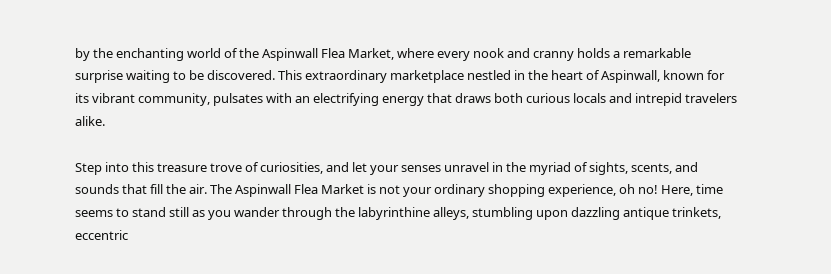by the enchanting world of the Aspinwall Flea Market, where every nook and cranny holds a remarkable surprise waiting to be discovered. This extraordinary marketplace nestled in the heart of Aspinwall, known for its vibrant community, pulsates with an electrifying energy that draws both curious locals and intrepid travelers alike.

Step into this treasure trove of curiosities, and let your senses unravel in the myriad of sights, scents, and sounds that fill the air. The Aspinwall Flea Market is not your ordinary shopping experience, oh no! Here, time seems to stand still as you wander through the labyrinthine alleys, stumbling upon dazzling antique trinkets, eccentric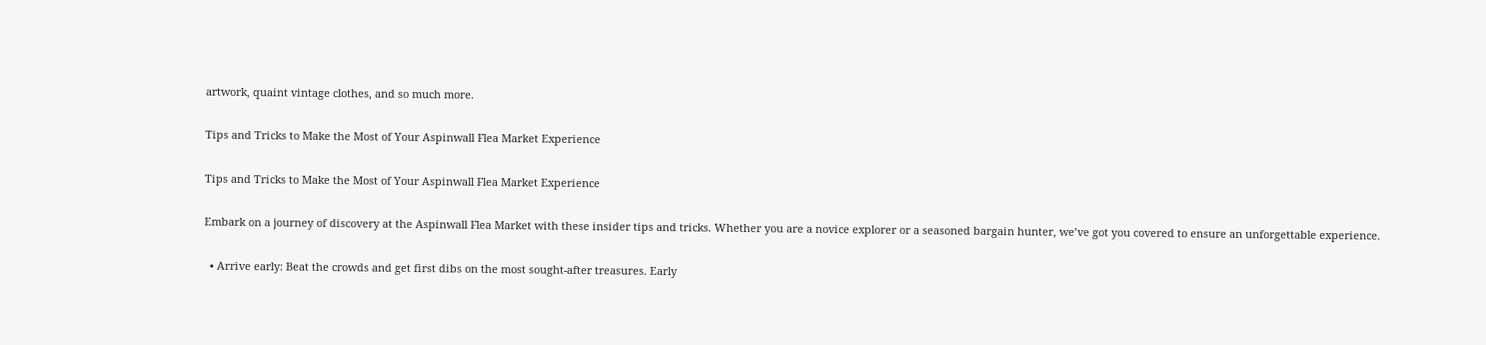artwork, quaint vintage clothes, and so much more.

Tips and Tricks to Make the Most of Your Aspinwall Flea Market Experience

Tips and Tricks to Make the Most of Your Aspinwall Flea Market Experience

Embark on a journey of discovery at the Aspinwall Flea Market with these insider tips and tricks. Whether you are a novice explorer or a seasoned bargain hunter, we’ve got you covered to ensure an unforgettable experience.

  • Arrive early: Beat the crowds and get first dibs on the most sought-after treasures. Early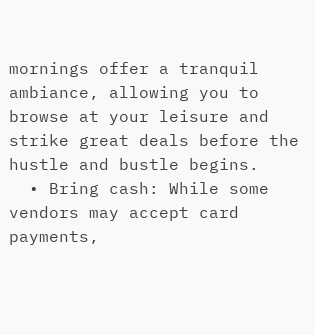mornings offer a tranquil ambiance, allowing you to browse at your leisure and strike great deals before the hustle and bustle begins.
  • Bring cash: While some vendors may accept card payments,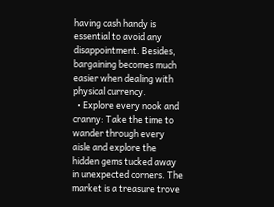having cash handy is essential to avoid any disappointment. Besides, bargaining becomes much easier when dealing with physical currency.
  • Explore every nook and cranny: Take the time to wander through every aisle and explore the hidden gems tucked away in unexpected corners. The market is a treasure trove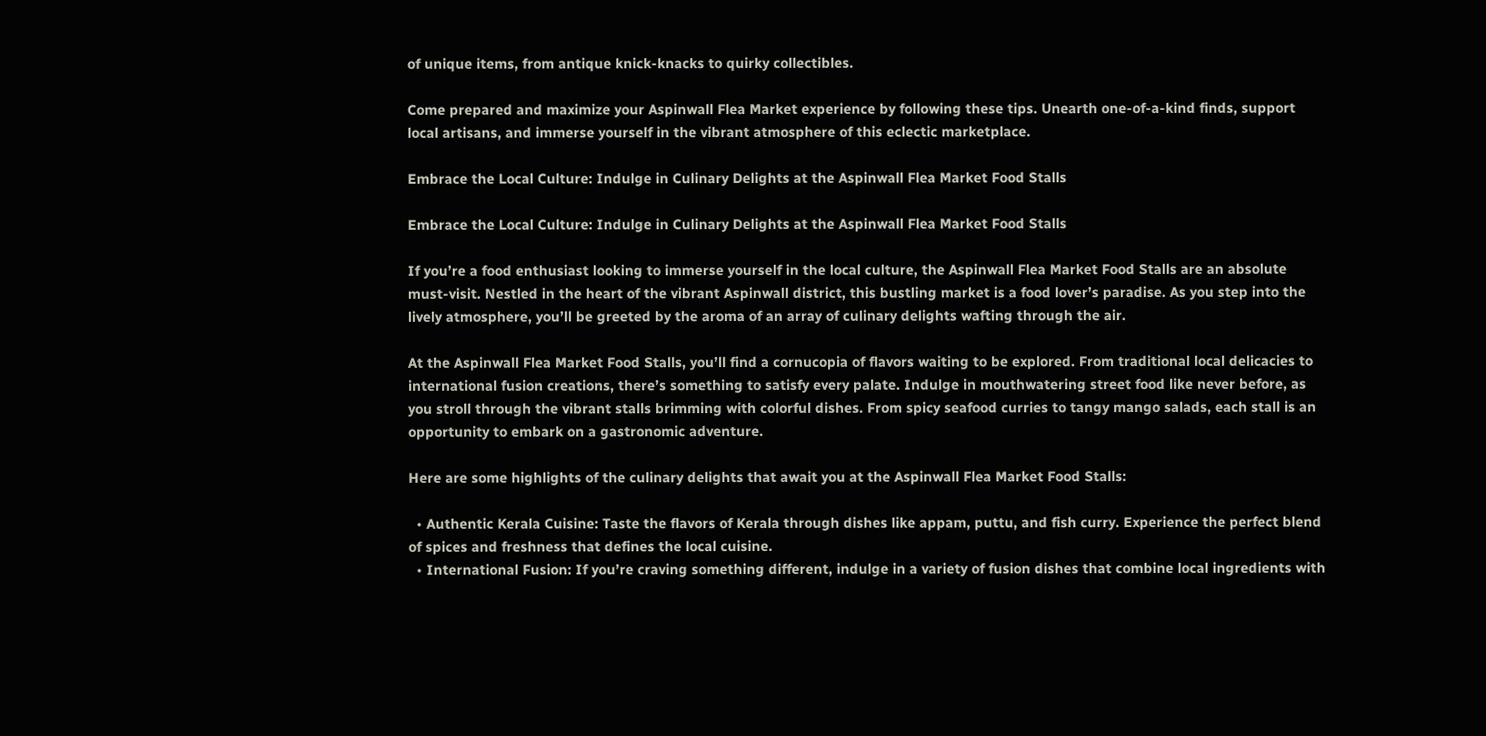of unique items, from antique knick-knacks to quirky collectibles.

Come prepared and maximize your Aspinwall Flea Market experience by following these tips. Unearth one-of-a-kind finds, support local artisans, and immerse yourself in the vibrant atmosphere of this eclectic marketplace.

Embrace the Local Culture: Indulge in Culinary Delights at the Aspinwall Flea Market Food Stalls

Embrace the Local Culture: Indulge in Culinary Delights at the Aspinwall Flea Market Food Stalls

If you’re a food enthusiast looking to immerse yourself in the local culture, the Aspinwall Flea Market Food Stalls are an absolute must-visit. Nestled in the heart of the vibrant Aspinwall district, this bustling market is a food lover’s paradise. As you step into the lively atmosphere, you’ll be greeted by the aroma of an array of culinary delights wafting through the air.

At the Aspinwall Flea Market Food Stalls, you’ll find a cornucopia of flavors waiting to be explored. From traditional local delicacies to international fusion creations, there’s something to satisfy every palate. Indulge in mouthwatering street food like never before, as you stroll through the vibrant stalls brimming with colorful dishes. From spicy seafood curries to tangy mango salads, each stall is an opportunity to embark on a gastronomic adventure.

Here are some highlights of the culinary delights that await you at the Aspinwall Flea Market Food Stalls:

  • Authentic Kerala Cuisine: Taste the flavors of Kerala through dishes like appam, puttu, and fish curry. Experience the perfect blend of spices and freshness that defines the local cuisine.
  • International Fusion: If you’re craving something different, indulge in a variety of fusion dishes that combine local ingredients with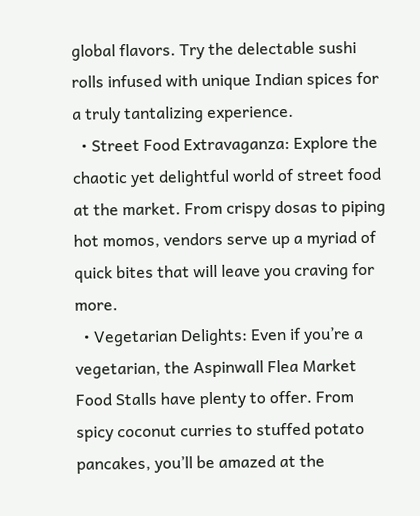global flavors. Try the delectable sushi rolls infused with unique Indian spices for a truly tantalizing experience.
  • Street Food Extravaganza: Explore the chaotic yet delightful world of street food at the market. From crispy dosas to piping hot momos, vendors serve up a myriad of quick bites that will leave you craving for more.
  • Vegetarian Delights: Even if you’re a vegetarian, the Aspinwall Flea Market Food Stalls have plenty to offer. From spicy coconut curries to stuffed potato pancakes, you’ll be amazed at the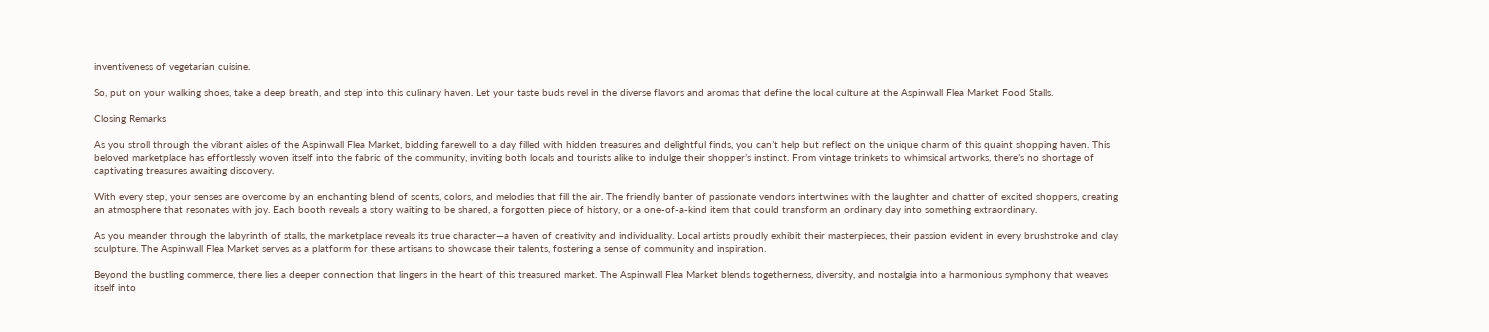inventiveness of vegetarian cuisine.

So, put on your walking shoes, take a deep breath, and step into this culinary haven. Let your taste buds revel in the diverse flavors and aromas that define the local culture at the Aspinwall Flea Market Food Stalls.

Closing Remarks

As you stroll through the vibrant aisles of the Aspinwall Flea Market, bidding farewell to a day filled with hidden treasures and delightful finds, you can’t help but reflect on the unique charm of this quaint shopping haven. This beloved marketplace has effortlessly woven itself into the fabric of the community, inviting both locals and tourists alike to indulge their shopper’s instinct. From vintage trinkets to whimsical artworks, there’s no shortage of captivating treasures awaiting discovery.

With every step, your senses are overcome by an enchanting blend of scents, colors, and melodies that fill the air. The friendly banter of passionate vendors intertwines with the laughter and chatter of excited shoppers, creating an atmosphere that resonates with joy. Each booth reveals a story waiting to be shared, a forgotten piece of history, or a one-of-a-kind item that could transform an ordinary day into something extraordinary.

As you meander through the labyrinth of stalls, the marketplace reveals its true character—a haven of creativity and individuality. Local artists proudly exhibit their masterpieces, their passion evident in every brushstroke and clay sculpture. The Aspinwall Flea Market serves as a platform for these artisans to showcase their talents, fostering a sense of community and inspiration.

Beyond the bustling commerce, there lies a deeper connection that lingers in the heart of this treasured market. The Aspinwall Flea Market blends togetherness, diversity, and nostalgia into a harmonious symphony that weaves itself into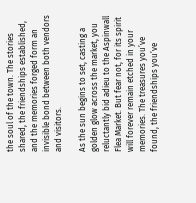the soul of the town. The stories shared, the friendships established, and the memories forged form an invisible bond between both vendors and visitors.

As the sun begins to set, casting a golden glow across the market, you reluctantly bid adieu to the Aspinwall Flea Market. But fear not, for its spirit will forever remain etched in your memories. The treasures you’ve found, the friendships you’ve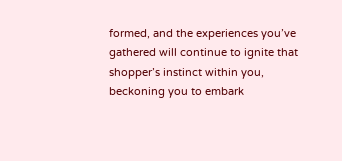formed, and the experiences you’ve gathered will continue to ignite that shopper’s instinct within you, beckoning you to embark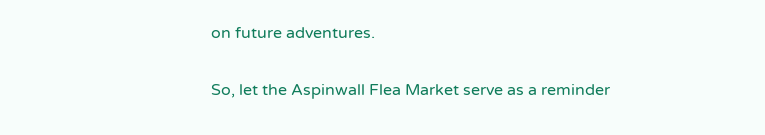on future adventures.

So, let the Aspinwall Flea Market serve as a reminder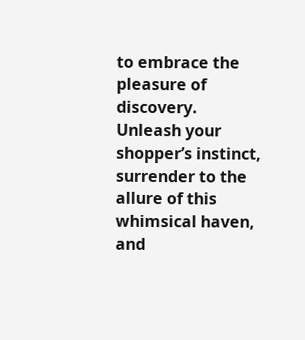to embrace the pleasure of discovery. Unleash your shopper’s instinct, surrender to the allure of this whimsical haven, and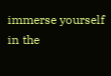immerse yourself in the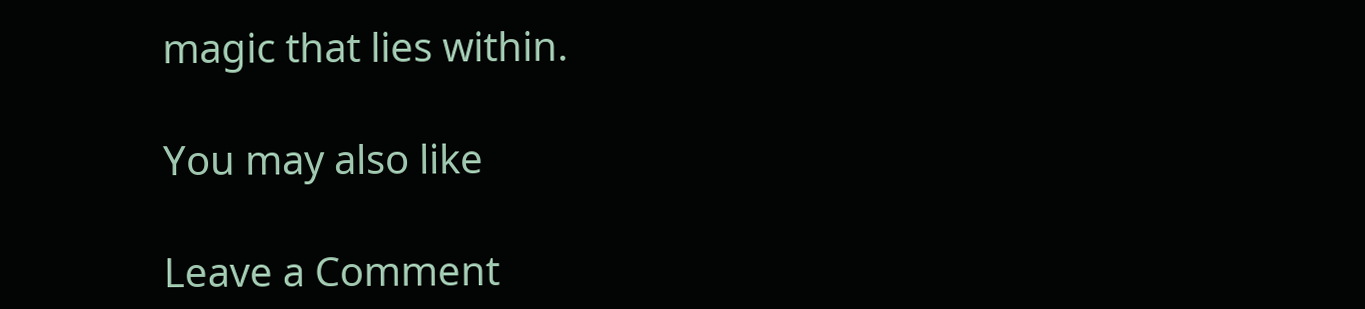magic that lies within.

You may also like

Leave a Comment